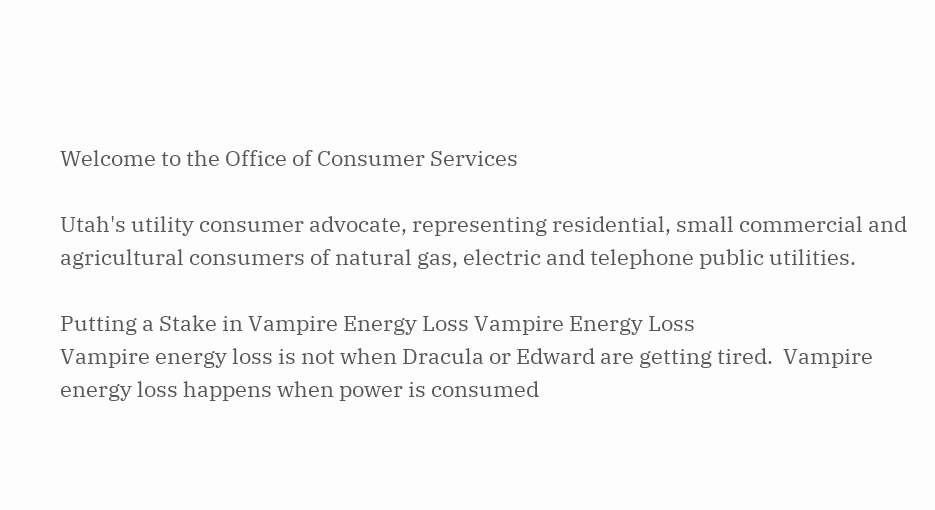Welcome to the Office of Consumer Services

Utah's utility consumer advocate, representing residential, small commercial and agricultural consumers of natural gas, electric and telephone public utilities.

Putting a Stake in Vampire Energy Loss Vampire Energy Loss
Vampire energy loss is not when Dracula or Edward are getting tired.  Vampire energy loss happens when power is consumed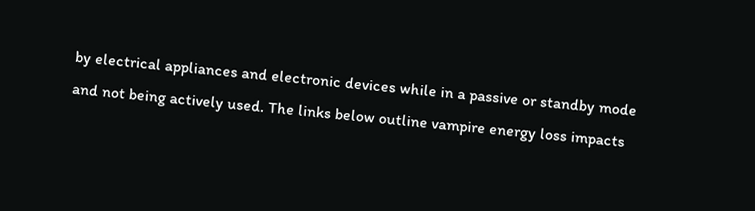by electrical appliances and electronic devices while in a passive or standby mode and not being actively used. The links below outline vampire energy loss impacts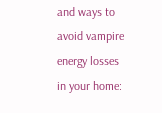and ways to avoid vampire energy losses in your home: